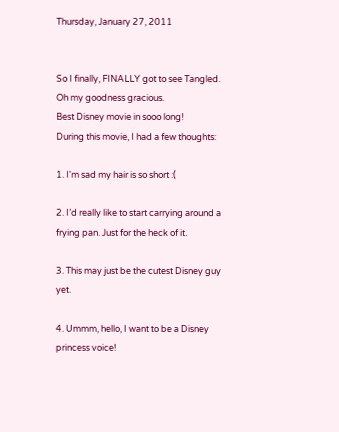Thursday, January 27, 2011


So I finally, FINALLY got to see Tangled.
Oh my goodness gracious.
Best Disney movie in sooo long!
During this movie, I had a few thoughts:

1. I'm sad my hair is so short :(

2. I’d really like to start carrying around a frying pan. Just for the heck of it.

3. This may just be the cutest Disney guy yet.

4. Ummm, hello, I want to be a Disney princess voice!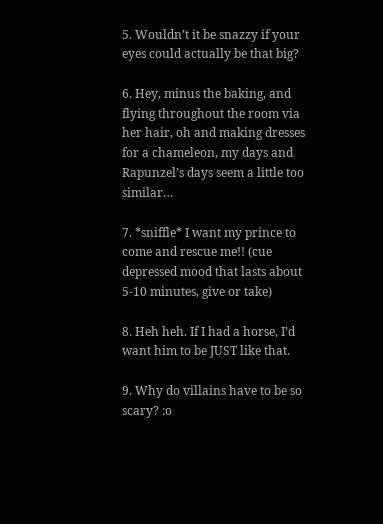5. Wouldn’t it be snazzy if your eyes could actually be that big?

6. Hey, minus the baking, and flying throughout the room via her hair, oh and making dresses for a chameleon, my days and Rapunzel’s days seem a little too similar…

7. *sniffle* I want my prince to come and rescue me!! (cue depressed mood that lasts about 5-10 minutes, give or take)

8. Heh heh. If I had a horse, I’d want him to be JUST like that.

9. Why do villains have to be so scary? :o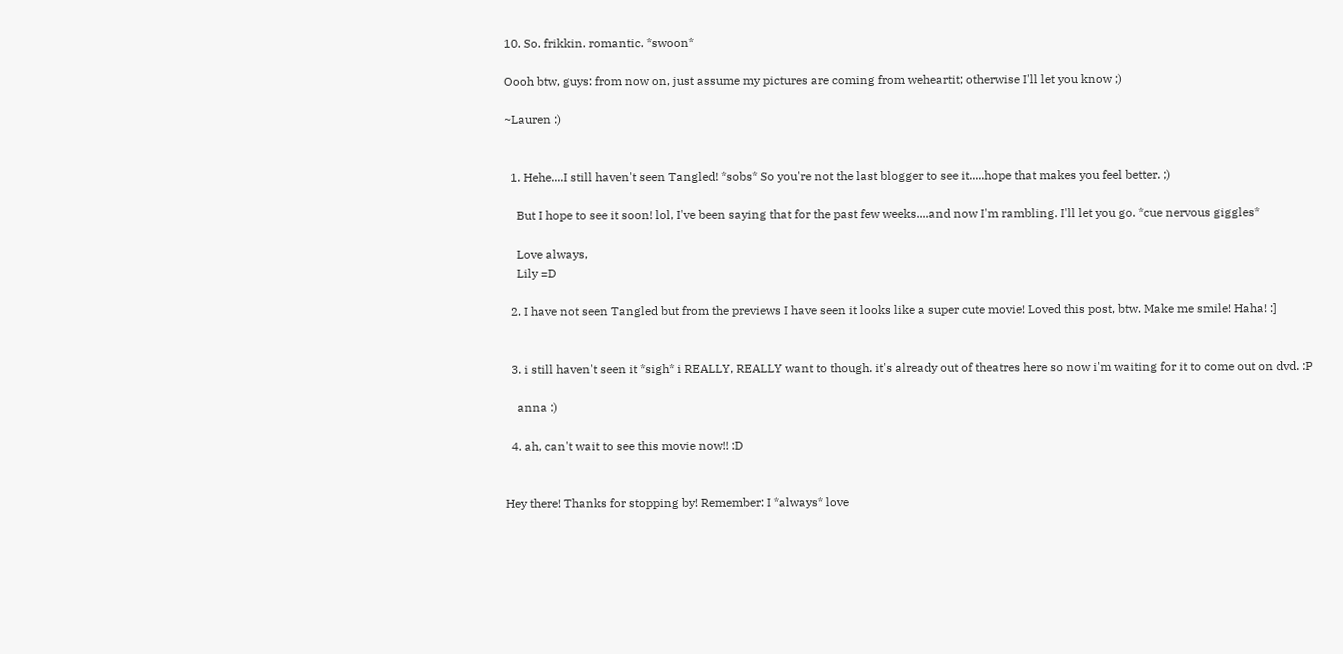10. So. frikkin. romantic. *swoon*

Oooh btw, guys: from now on, just assume my pictures are coming from weheartit; otherwise I'll let you know ;)

~Lauren :)


  1. Hehe....I still haven't seen Tangled! *sobs* So you're not the last blogger to see it.....hope that makes you feel better. ;)

    But I hope to see it soon! lol, I've been saying that for the past few weeks....and now I'm rambling. I'll let you go. *cue nervous giggles*

    Love always,
    Lily =D

  2. I have not seen Tangled but from the previews I have seen it looks like a super cute movie! Loved this post, btw. Make me smile! Haha! :]


  3. i still haven't seen it *sigh* i REALLY, REALLY want to though. it's already out of theatres here so now i'm waiting for it to come out on dvd. :P

    anna :)

  4. ah, can't wait to see this movie now!! :D


Hey there! Thanks for stopping by! Remember: I *always* love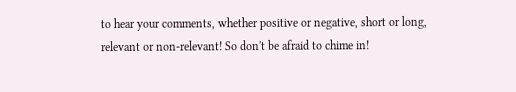to hear your comments, whether positive or negative, short or long, relevant or non-relevant! So don't be afraid to chime in!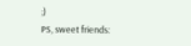;)
PS, sweet friends: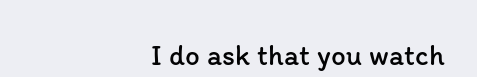I do ask that you watch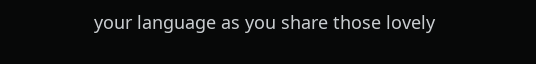your language as you share those lovely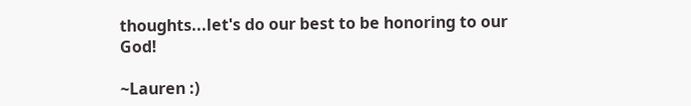thoughts...let's do our best to be honoring to our God!

~Lauren :)